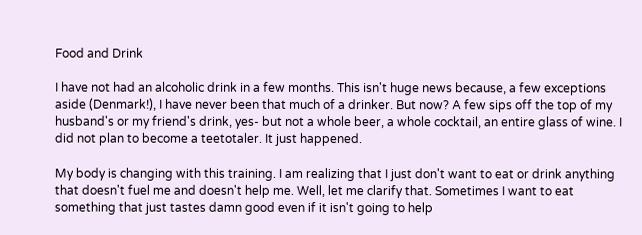Food and Drink

I have not had an alcoholic drink in a few months. This isn't huge news because, a few exceptions aside (Denmark!), I have never been that much of a drinker. But now? A few sips off the top of my husband's or my friend's drink, yes- but not a whole beer, a whole cocktail, an entire glass of wine. I did not plan to become a teetotaler. It just happened.

My body is changing with this training. I am realizing that I just don't want to eat or drink anything that doesn't fuel me and doesn't help me. Well, let me clarify that. Sometimes I want to eat something that just tastes damn good even if it isn't going to help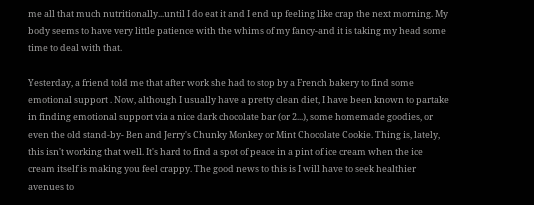me all that much nutritionally...until I do eat it and I end up feeling like crap the next morning. My body seems to have very little patience with the whims of my fancy-and it is taking my head some time to deal with that.

Yesterday, a friend told me that after work she had to stop by a French bakery to find some emotional support . Now, although I usually have a pretty clean diet, I have been known to partake in finding emotional support via a nice dark chocolate bar (or 2...), some homemade goodies, or even the old stand-by- Ben and Jerry's Chunky Monkey or Mint Chocolate Cookie. Thing is, lately, this isn't working that well. It's hard to find a spot of peace in a pint of ice cream when the ice cream itself is making you feel crappy. The good news to this is I will have to seek healthier avenues to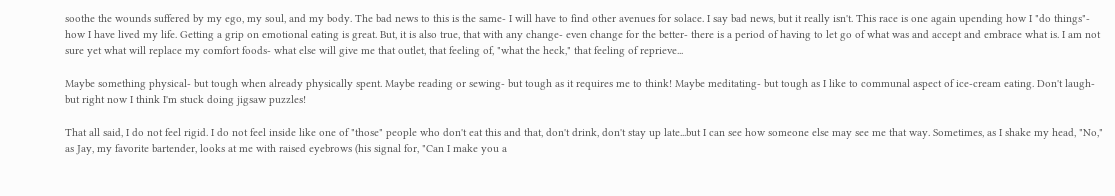soothe the wounds suffered by my ego, my soul, and my body. The bad news to this is the same- I will have to find other avenues for solace. I say bad news, but it really isn't. This race is one again upending how I "do things"- how I have lived my life. Getting a grip on emotional eating is great. But, it is also true, that with any change- even change for the better- there is a period of having to let go of what was and accept and embrace what is. I am not sure yet what will replace my comfort foods- what else will give me that outlet, that feeling of, "what the heck," that feeling of reprieve...

Maybe something physical- but tough when already physically spent. Maybe reading or sewing- but tough as it requires me to think! Maybe meditating- but tough as I like to communal aspect of ice-cream eating. Don't laugh- but right now I think I'm stuck doing jigsaw puzzles!

That all said, I do not feel rigid. I do not feel inside like one of "those" people who don't eat this and that, don't drink, don't stay up late...but I can see how someone else may see me that way. Sometimes, as I shake my head, "No," as Jay, my favorite bartender, looks at me with raised eyebrows (his signal for, "Can I make you a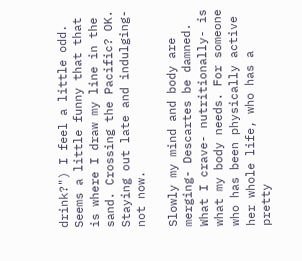drink?") I feel a little odd. Seems a little funny that that is where I draw my line in the sand. Crossing the Pacific? OK. Staying out late and indulging- not now.

Slowly my mind and body are merging- Descartes be damned. What I crave- nutritionally- is what my body needs. For someone who has been physically active her whole life, who has a pretty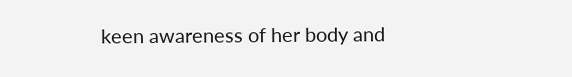keen awareness of her body and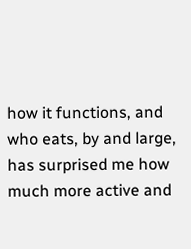how it functions, and who eats, by and large, has surprised me how much more active and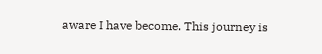aware I have become. This journey is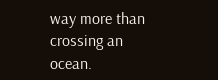way more than crossing an ocean.